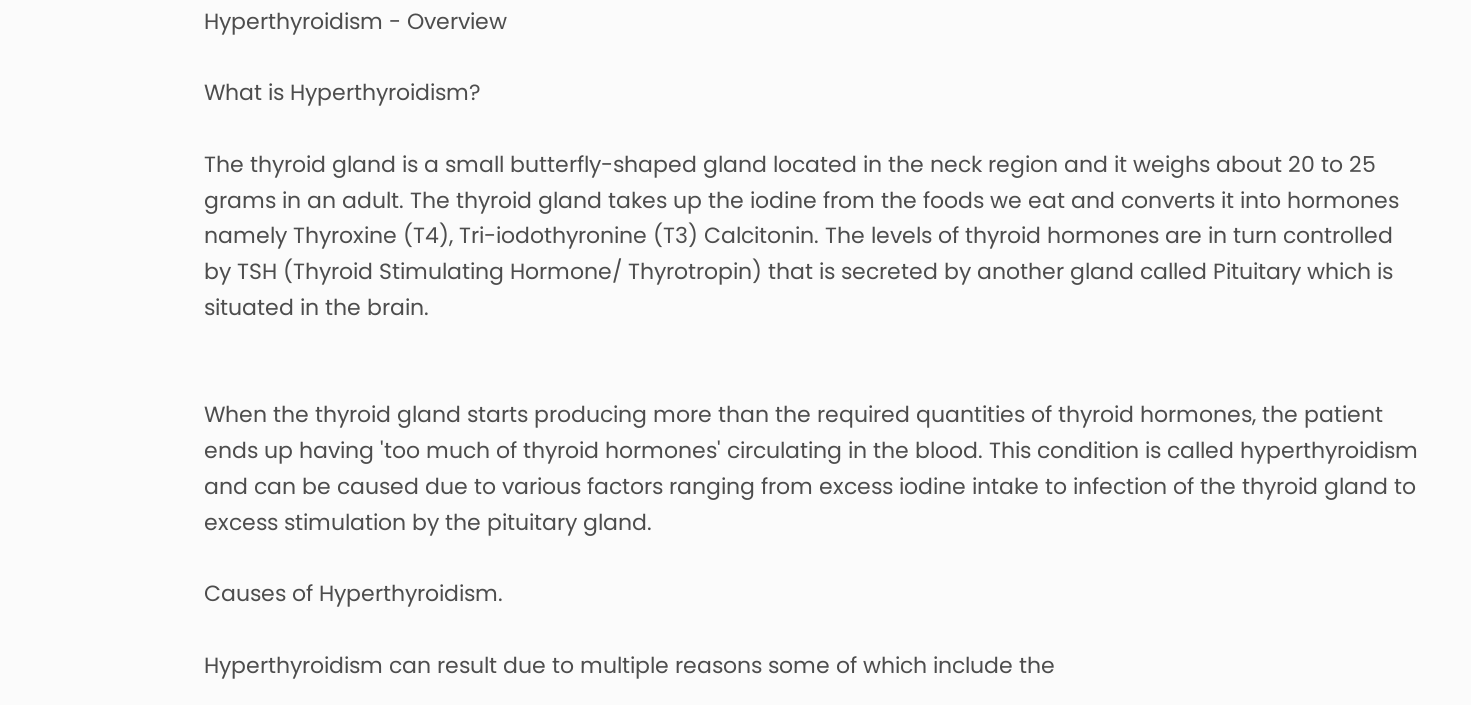Hyperthyroidism - Overview

What is Hyperthyroidism?

The thyroid gland is a small butterfly-shaped gland located in the neck region and it weighs about 20 to 25 grams in an adult. The thyroid gland takes up the iodine from the foods we eat and converts it into hormones namely Thyroxine (T4), Tri-iodothyronine (T3) Calcitonin. The levels of thyroid hormones are in turn controlled by TSH (Thyroid Stimulating Hormone/ Thyrotropin) that is secreted by another gland called Pituitary which is situated in the brain.


When the thyroid gland starts producing more than the required quantities of thyroid hormones, the patient ends up having 'too much of thyroid hormones' circulating in the blood. This condition is called hyperthyroidism and can be caused due to various factors ranging from excess iodine intake to infection of the thyroid gland to excess stimulation by the pituitary gland.

Causes of Hyperthyroidism.

Hyperthyroidism can result due to multiple reasons some of which include the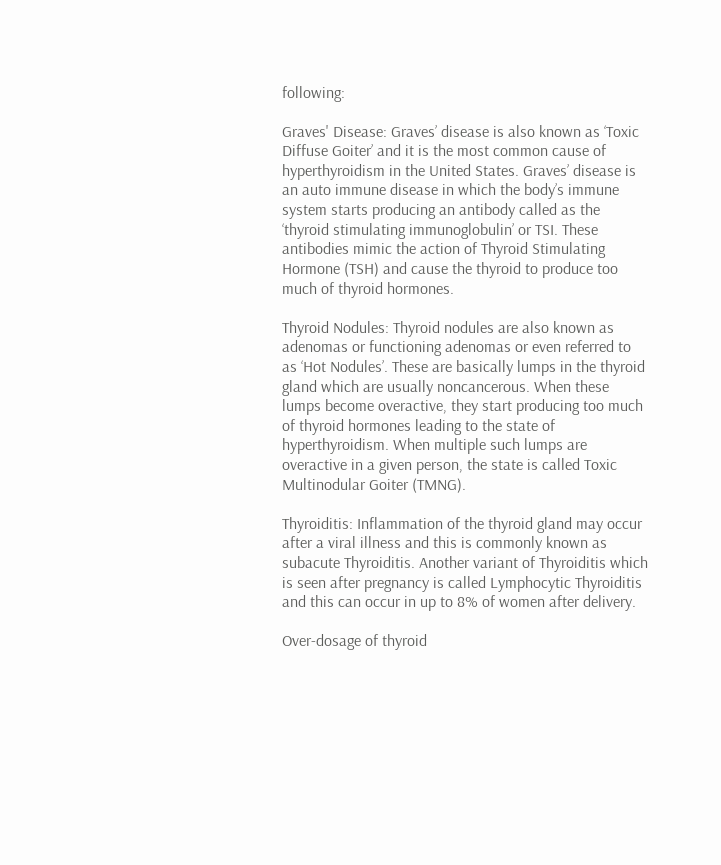following:

Graves' Disease: Graves’ disease is also known as ‘Toxic Diffuse Goiter’ and it is the most common cause of hyperthyroidism in the United States. Graves’ disease is an auto immune disease in which the body’s immune system starts producing an antibody called as the ‘thyroid stimulating immunoglobulin’ or TSI. These antibodies mimic the action of Thyroid Stimulating Hormone (TSH) and cause the thyroid to produce too much of thyroid hormones.

Thyroid Nodules: Thyroid nodules are also known as adenomas or functioning adenomas or even referred to as ‘Hot Nodules’. These are basically lumps in the thyroid gland which are usually noncancerous. When these lumps become overactive, they start producing too much of thyroid hormones leading to the state of hyperthyroidism. When multiple such lumps are overactive in a given person, the state is called Toxic Multinodular Goiter (TMNG).

Thyroiditis: Inflammation of the thyroid gland may occur after a viral illness and this is commonly known as subacute Thyroiditis. Another variant of Thyroiditis which is seen after pregnancy is called Lymphocytic Thyroiditis and this can occur in up to 8% of women after delivery.

Over-dosage of thyroid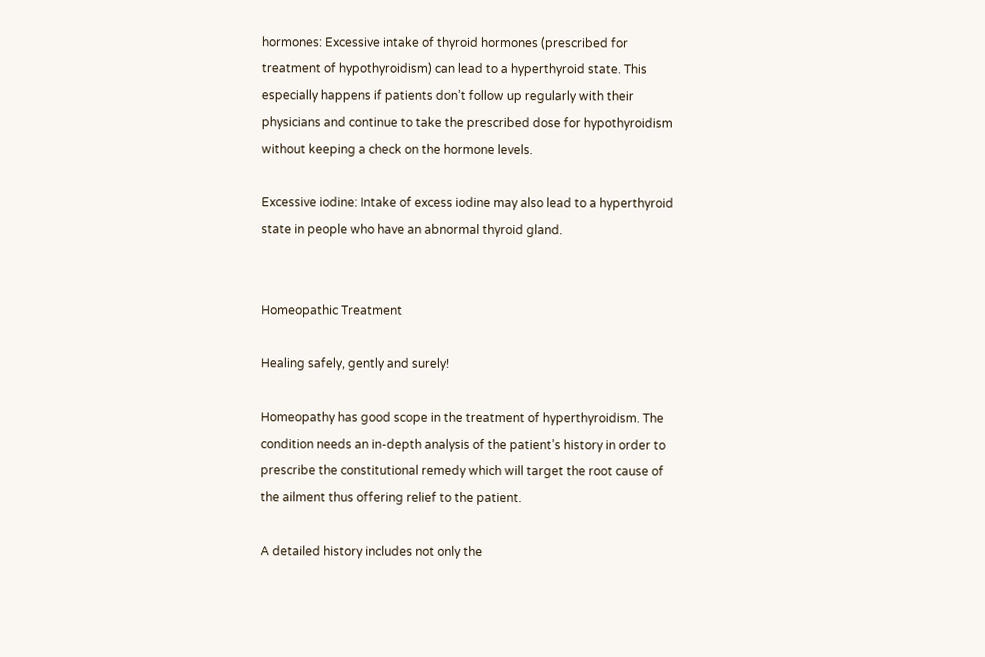hormones: Excessive intake of thyroid hormones (prescribed for treatment of hypothyroidism) can lead to a hyperthyroid state. This especially happens if patients don’t follow up regularly with their physicians and continue to take the prescribed dose for hypothyroidism without keeping a check on the hormone levels.

Excessive iodine: Intake of excess iodine may also lead to a hyperthyroid state in people who have an abnormal thyroid gland.


Homeopathic Treatment

Healing safely, gently and surely!

Homeopathy has good scope in the treatment of hyperthyroidism. The condition needs an in-depth analysis of the patient’s history in order to prescribe the constitutional remedy which will target the root cause of the ailment thus offering relief to the patient.

A detailed history includes not only the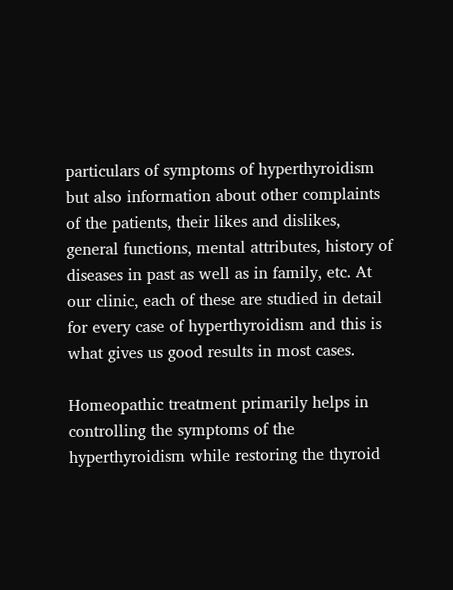particulars of symptoms of hyperthyroidism but also information about other complaints of the patients, their likes and dislikes, general functions, mental attributes, history of diseases in past as well as in family, etc. At our clinic, each of these are studied in detail for every case of hyperthyroidism and this is what gives us good results in most cases.

Homeopathic treatment primarily helps in controlling the symptoms of the hyperthyroidism while restoring the thyroid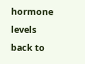hormone levels back to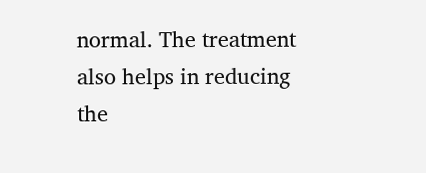normal. The treatment also helps in reducing the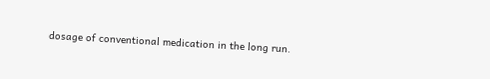dosage of conventional medication in the long run.